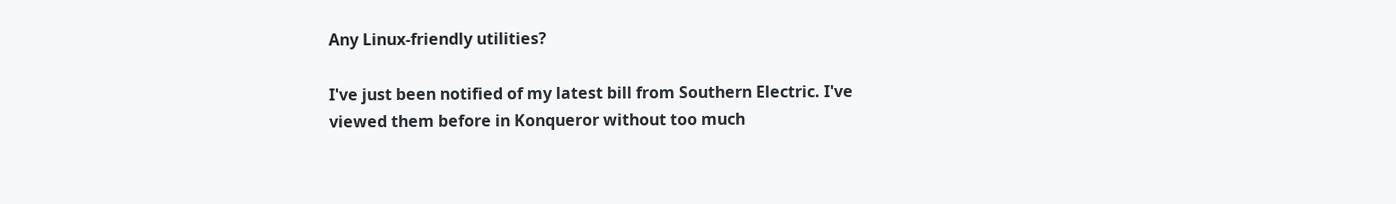Any Linux-friendly utilities?

I've just been notified of my latest bill from Southern Electric. I've
viewed them before in Konqueror without too much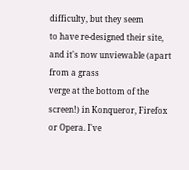difficulty, but they seem
to have re-designed their site, and it's now unviewable (apart from a grass
verge at the bottom of the screen!) in Konqueror, Firefox or Opera. I've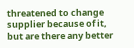threatened to change supplier because of it, but are there any better